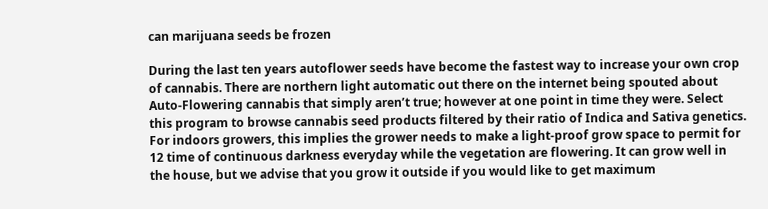can marijuana seeds be frozen

During the last ten years autoflower seeds have become the fastest way to increase your own crop of cannabis. There are northern light automatic out there on the internet being spouted about Auto-Flowering cannabis that simply aren’t true; however at one point in time they were. Select this program to browse cannabis seed products filtered by their ratio of Indica and Sativa genetics.
For indoors growers, this implies the grower needs to make a light-proof grow space to permit for 12 time of continuous darkness everyday while the vegetation are flowering. It can grow well in the house, but we advise that you grow it outside if you would like to get maximum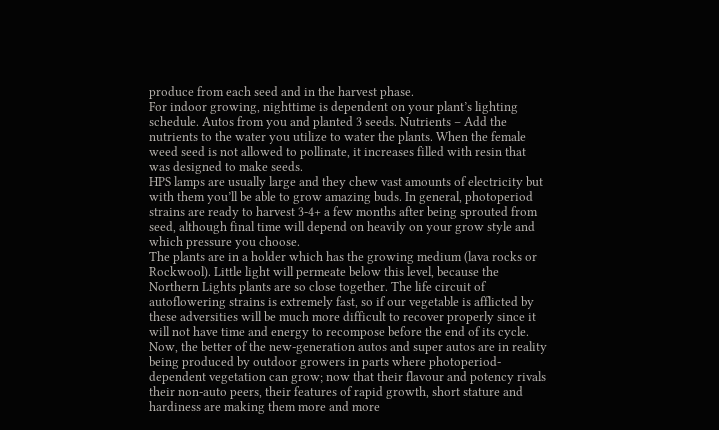produce from each seed and in the harvest phase.
For indoor growing, nighttime is dependent on your plant’s lighting schedule. Autos from you and planted 3 seeds. Nutrients – Add the nutrients to the water you utilize to water the plants. When the female weed seed is not allowed to pollinate, it increases filled with resin that was designed to make seeds.
HPS lamps are usually large and they chew vast amounts of electricity but with them you’ll be able to grow amazing buds. In general, photoperiod strains are ready to harvest 3-4+ a few months after being sprouted from seed, although final time will depend on heavily on your grow style and which pressure you choose.
The plants are in a holder which has the growing medium (lava rocks or Rockwool). Little light will permeate below this level, because the Northern Lights plants are so close together. The life circuit of autoflowering strains is extremely fast, so if our vegetable is afflicted by these adversities will be much more difficult to recover properly since it will not have time and energy to recompose before the end of its cycle.
Now, the better of the new-generation autos and super autos are in reality being produced by outdoor growers in parts where photoperiod-dependent vegetation can grow; now that their flavour and potency rivals their non-auto peers, their features of rapid growth, short stature and hardiness are making them more and more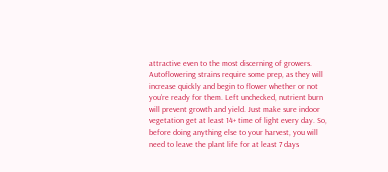attractive even to the most discerning of growers.
Autoflowering strains require some prep, as they will increase quickly and begin to flower whether or not you’re ready for them. Left unchecked, nutrient burn will prevent growth and yield. Just make sure indoor vegetation get at least 14+ time of light every day. So, before doing anything else to your harvest, you will need to leave the plant life for at least 7 days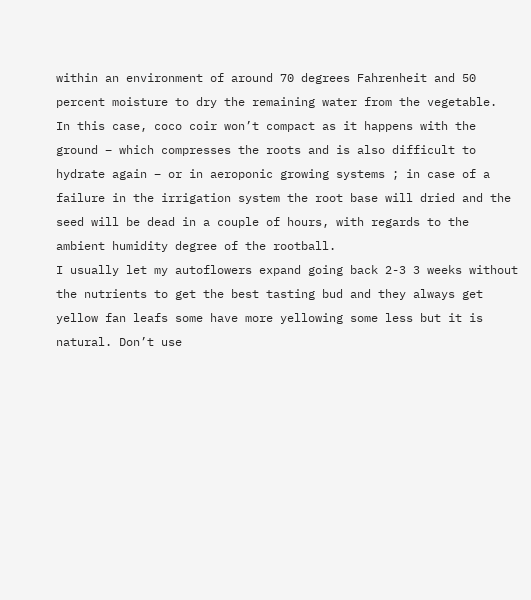within an environment of around 70 degrees Fahrenheit and 50 percent moisture to dry the remaining water from the vegetable.
In this case, coco coir won’t compact as it happens with the ground – which compresses the roots and is also difficult to hydrate again – or in aeroponic growing systems ; in case of a failure in the irrigation system the root base will dried and the seed will be dead in a couple of hours, with regards to the ambient humidity degree of the rootball.
I usually let my autoflowers expand going back 2-3 3 weeks without the nutrients to get the best tasting bud and they always get yellow fan leafs some have more yellowing some less but it is natural. Don’t use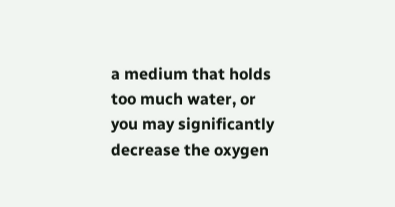a medium that holds too much water, or you may significantly decrease the oxygen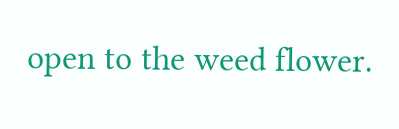open to the weed flower.